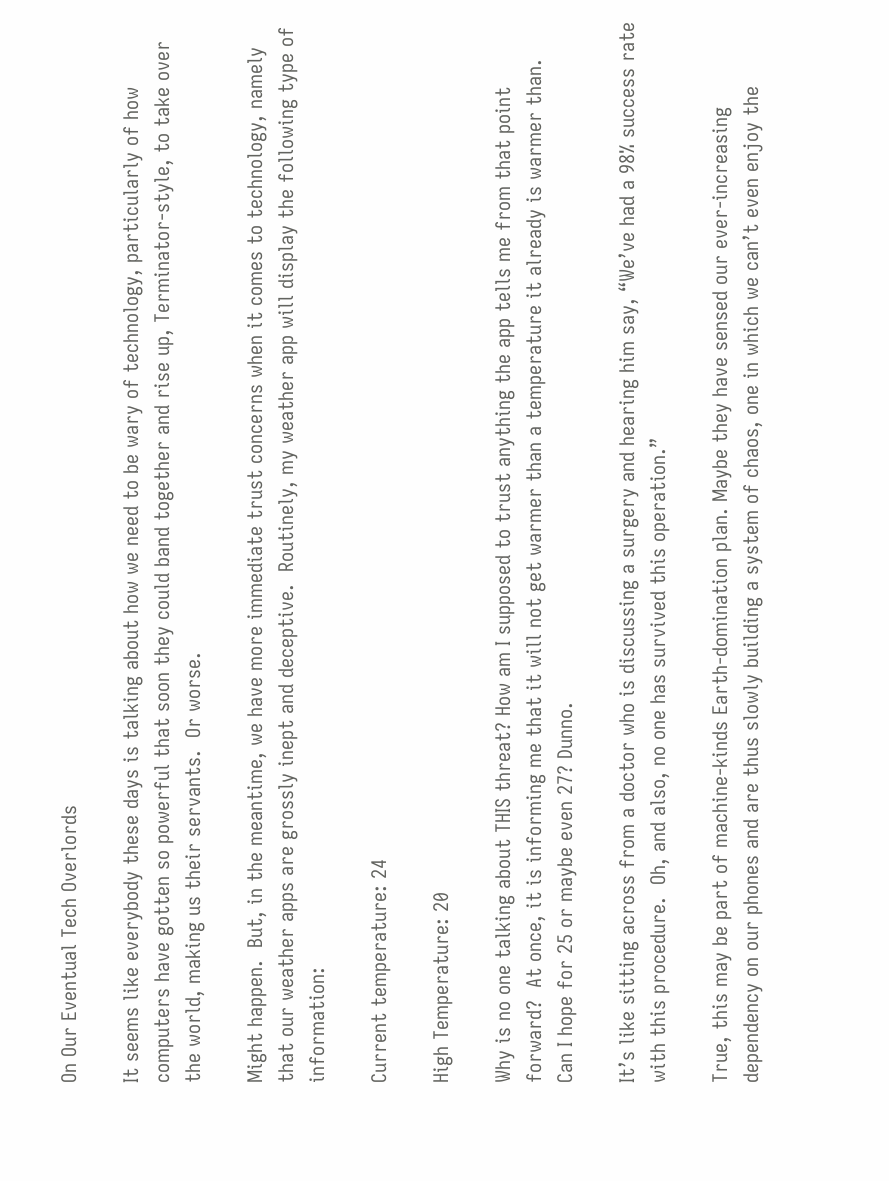On Our Eventual Tech Overlords

It seems like everybody these days is talking about how we need to be wary of technology, particularly of how computers have gotten so powerful that soon they could band together and rise up, Terminator-style, to take over the world, making us their servants.  Or worse.

Might happen.  But, in the meantime, we have more immediate trust concerns when it comes to technology, namely that our weather apps are grossly inept and deceptive.  Routinely, my weather app will display the following type of information:

Current temperature: 24

High Temperature: 20

Why is no one talking about THIS threat? How am I supposed to trust anything the app tells me from that point forward?  At once, it is informing me that it will not get warmer than a temperature it already is warmer than.  Can I hope for 25 or maybe even 27? Dunno.

It’s like sitting across from a doctor who is discussing a surgery and hearing him say, “We’ve had a 98% success rate with this procedure.  Oh, and also, no one has survived this operation.”

True, this may be part of machine-kinds Earth-domination plan. Maybe they have sensed our ever-increasing dependency on our phones and are thus slowly building a system of chaos, one in which we can’t even enjoy the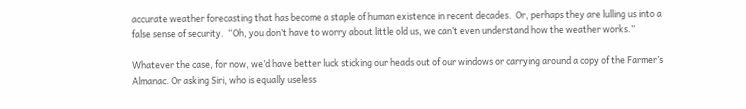accurate weather forecasting that has become a staple of human existence in recent decades.  Or, perhaps they are lulling us into a false sense of security.  “Oh, you don’t have to worry about little old us, we can’t even understand how the weather works.”

Whatever the case, for now, we’d have better luck sticking our heads out of our windows or carrying around a copy of the Farmer’s Almanac. Or asking Siri, who is equally useless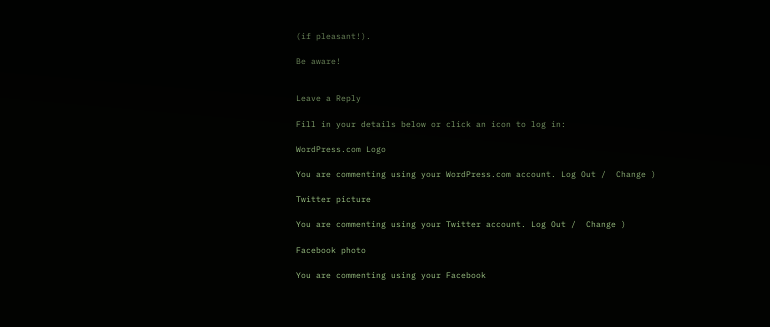(if pleasant!).

Be aware!


Leave a Reply

Fill in your details below or click an icon to log in:

WordPress.com Logo

You are commenting using your WordPress.com account. Log Out /  Change )

Twitter picture

You are commenting using your Twitter account. Log Out /  Change )

Facebook photo

You are commenting using your Facebook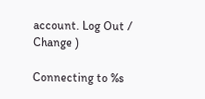account. Log Out /  Change )

Connecting to %s